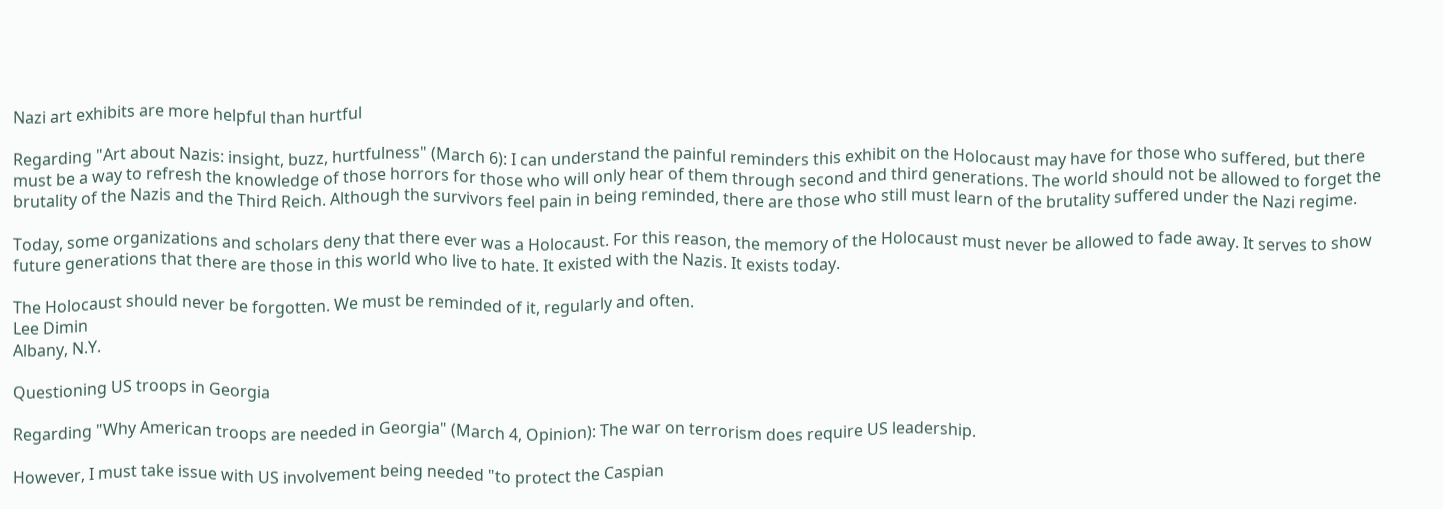Nazi art exhibits are more helpful than hurtful

Regarding "Art about Nazis: insight, buzz, hurtfulness" (March 6): I can understand the painful reminders this exhibit on the Holocaust may have for those who suffered, but there must be a way to refresh the knowledge of those horrors for those who will only hear of them through second and third generations. The world should not be allowed to forget the brutality of the Nazis and the Third Reich. Although the survivors feel pain in being reminded, there are those who still must learn of the brutality suffered under the Nazi regime.

Today, some organizations and scholars deny that there ever was a Holocaust. For this reason, the memory of the Holocaust must never be allowed to fade away. It serves to show future generations that there are those in this world who live to hate. It existed with the Nazis. It exists today.

The Holocaust should never be forgotten. We must be reminded of it, regularly and often.
Lee Dimin
Albany, N.Y.

Questioning US troops in Georgia

Regarding "Why American troops are needed in Georgia" (March 4, Opinion): The war on terrorism does require US leadership.

However, I must take issue with US involvement being needed "to protect the Caspian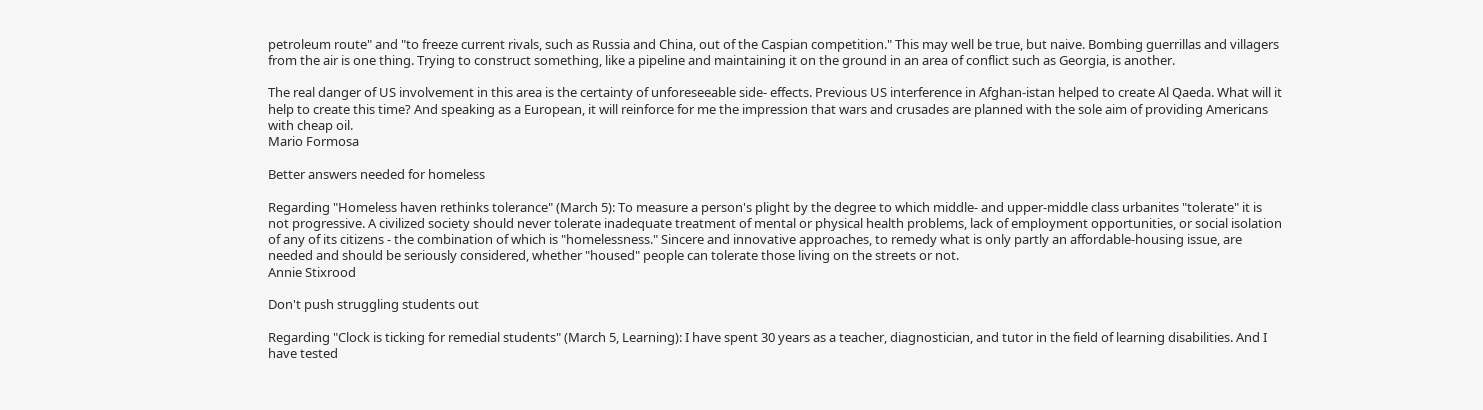petroleum route" and "to freeze current rivals, such as Russia and China, out of the Caspian competition." This may well be true, but naive. Bombing guerrillas and villagers from the air is one thing. Trying to construct something, like a pipeline and maintaining it on the ground in an area of conflict such as Georgia, is another.

The real danger of US involvement in this area is the certainty of unforeseeable side- effects. Previous US interference in Afghan-istan helped to create Al Qaeda. What will it help to create this time? And speaking as a European, it will reinforce for me the impression that wars and crusades are planned with the sole aim of providing Americans with cheap oil.
Mario Formosa

Better answers needed for homeless

Regarding "Homeless haven rethinks tolerance" (March 5): To measure a person's plight by the degree to which middle- and upper-middle class urbanites "tolerate" it is not progressive. A civilized society should never tolerate inadequate treatment of mental or physical health problems, lack of employment opportunities, or social isolation of any of its citizens - the combination of which is "homelessness." Sincere and innovative approaches, to remedy what is only partly an affordable-housing issue, are needed and should be seriously considered, whether "housed" people can tolerate those living on the streets or not.
Annie Stixrood

Don't push struggling students out

Regarding "Clock is ticking for remedial students" (March 5, Learning): I have spent 30 years as a teacher, diagnostician, and tutor in the field of learning disabilities. And I have tested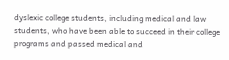dyslexic college students, including medical and law students, who have been able to succeed in their college programs and passed medical and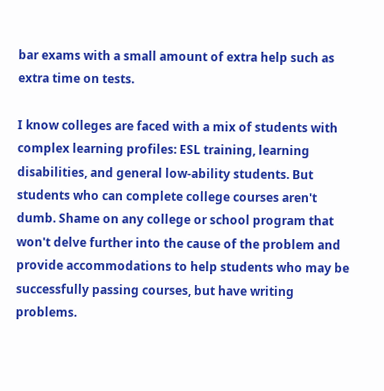bar exams with a small amount of extra help such as extra time on tests.

I know colleges are faced with a mix of students with complex learning profiles: ESL training, learning disabilities, and general low-ability students. But students who can complete college courses aren't dumb. Shame on any college or school program that won't delve further into the cause of the problem and provide accommodations to help students who may be successfully passing courses, but have writing problems.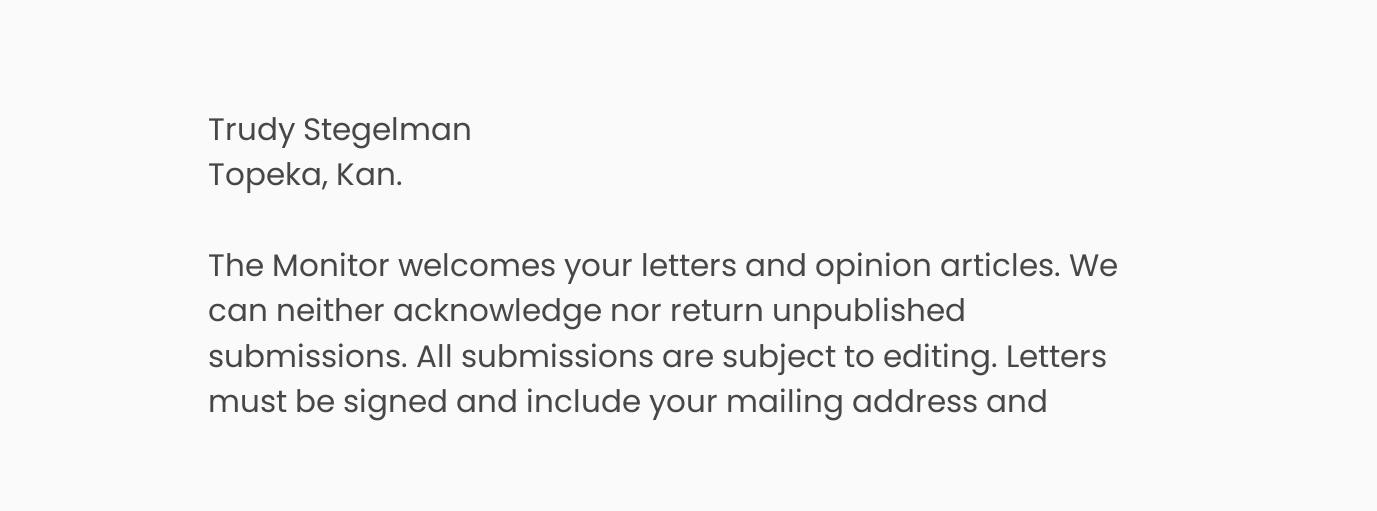Trudy Stegelman
Topeka, Kan.

The Monitor welcomes your letters and opinion articles. We can neither acknowledge nor return unpublished submissions. All submissions are subject to editing. Letters must be signed and include your mailing address and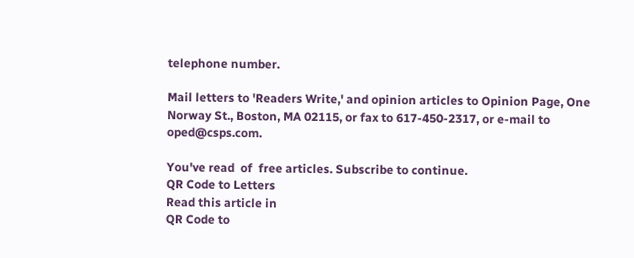telephone number.

Mail letters to 'Readers Write,' and opinion articles to Opinion Page, One Norway St., Boston, MA 02115, or fax to 617-450-2317, or e-mail to oped@csps.com.

You've read  of  free articles. Subscribe to continue.
QR Code to Letters
Read this article in
QR Code to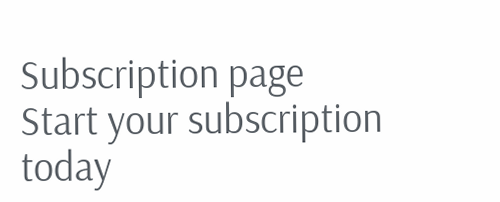Subscription page
Start your subscription today